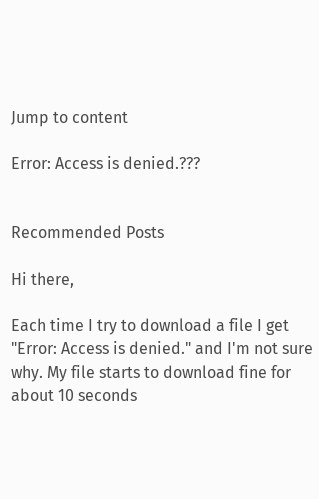Jump to content

Error: Access is denied.???


Recommended Posts

Hi there,

Each time I try to download a file I get "Error: Access is denied." and I'm not sure why. My file starts to download fine for about 10 seconds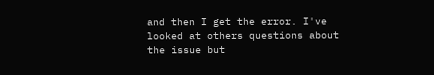and then I get the error. I've looked at others questions about the issue but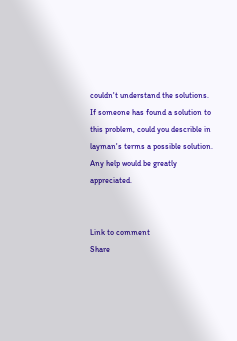couldn't understand the solutions. If someone has found a solution to this problem, could you describle in layman's terms a possible solution. Any help would be greatly appreciated.


Link to comment
Share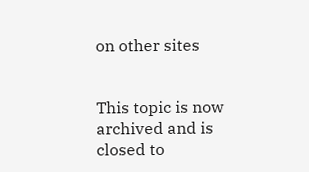on other sites


This topic is now archived and is closed to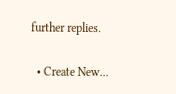further replies.

  • Create New...